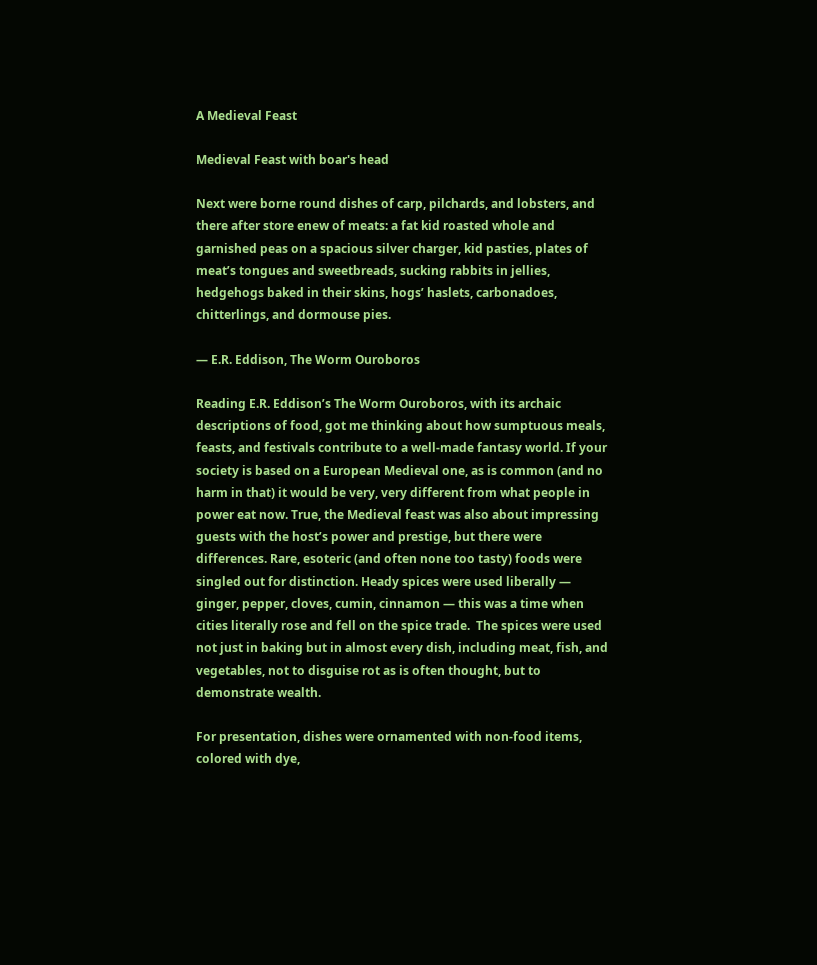A Medieval Feast

Medieval Feast with boar's head

Next were borne round dishes of carp, pilchards, and lobsters, and there after store enew of meats: a fat kid roasted whole and garnished peas on a spacious silver charger, kid pasties, plates of meat’s tongues and sweetbreads, sucking rabbits in jellies, hedgehogs baked in their skins, hogs’ haslets, carbonadoes, chitterlings, and dormouse pies.

— E.R. Eddison, The Worm Ouroboros

Reading E.R. Eddison’s The Worm Ouroboros, with its archaic descriptions of food, got me thinking about how sumptuous meals, feasts, and festivals contribute to a well-made fantasy world. If your society is based on a European Medieval one, as is common (and no harm in that) it would be very, very different from what people in power eat now. True, the Medieval feast was also about impressing guests with the host’s power and prestige, but there were differences. Rare, esoteric (and often none too tasty) foods were singled out for distinction. Heady spices were used liberally — ginger, pepper, cloves, cumin, cinnamon — this was a time when cities literally rose and fell on the spice trade.  The spices were used not just in baking but in almost every dish, including meat, fish, and vegetables, not to disguise rot as is often thought, but to demonstrate wealth.

For presentation, dishes were ornamented with non-food items, colored with dye,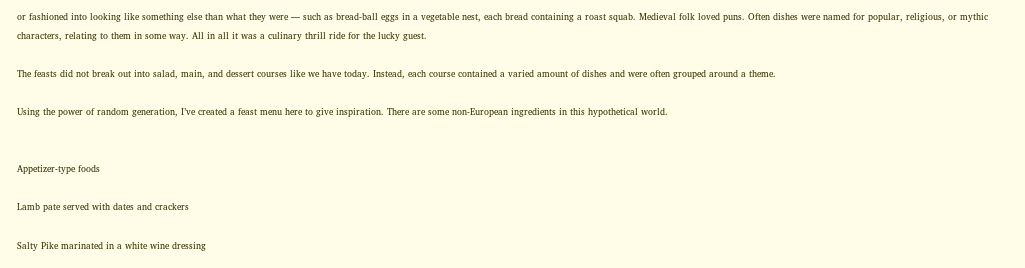or fashioned into looking like something else than what they were — such as bread-ball eggs in a vegetable nest, each bread containing a roast squab. Medieval folk loved puns. Often dishes were named for popular, religious, or mythic characters, relating to them in some way. All in all it was a culinary thrill ride for the lucky guest.

The feasts did not break out into salad, main, and dessert courses like we have today. Instead, each course contained a varied amount of dishes and were often grouped around a theme.

Using the power of random generation, I’ve created a feast menu here to give inspiration. There are some non-European ingredients in this hypothetical world.


Appetizer-type foods

Lamb pate served with dates and crackers

Salty Pike marinated in a white wine dressing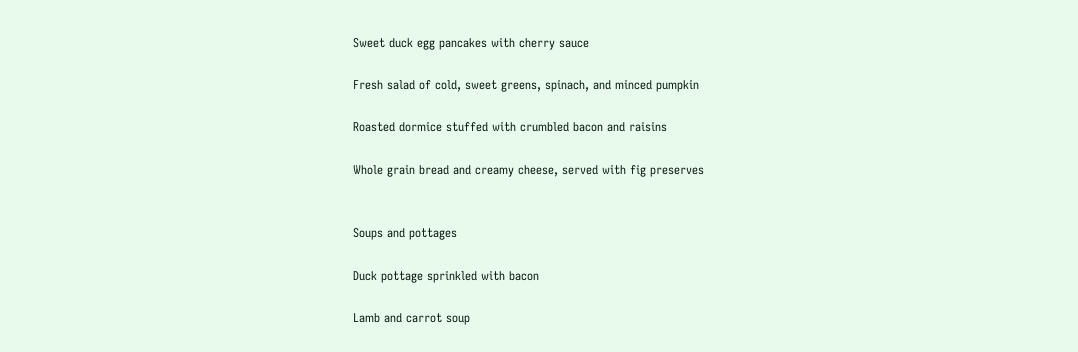Sweet duck egg pancakes with cherry sauce

Fresh salad of cold, sweet greens, spinach, and minced pumpkin

Roasted dormice stuffed with crumbled bacon and raisins

Whole grain bread and creamy cheese, served with fig preserves


Soups and pottages

Duck pottage sprinkled with bacon

Lamb and carrot soup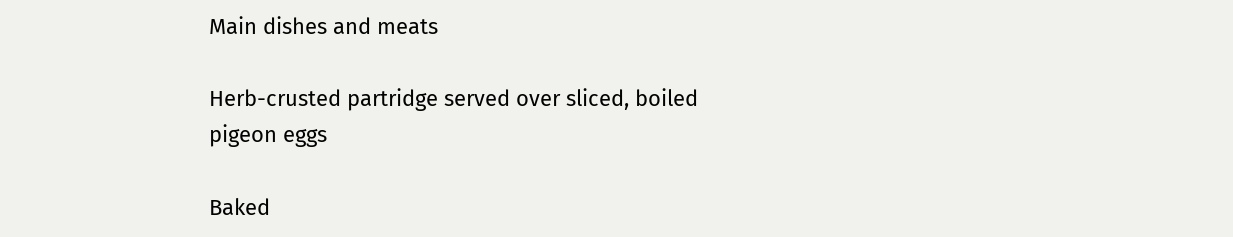Main dishes and meats

Herb-crusted partridge served over sliced, boiled pigeon eggs

Baked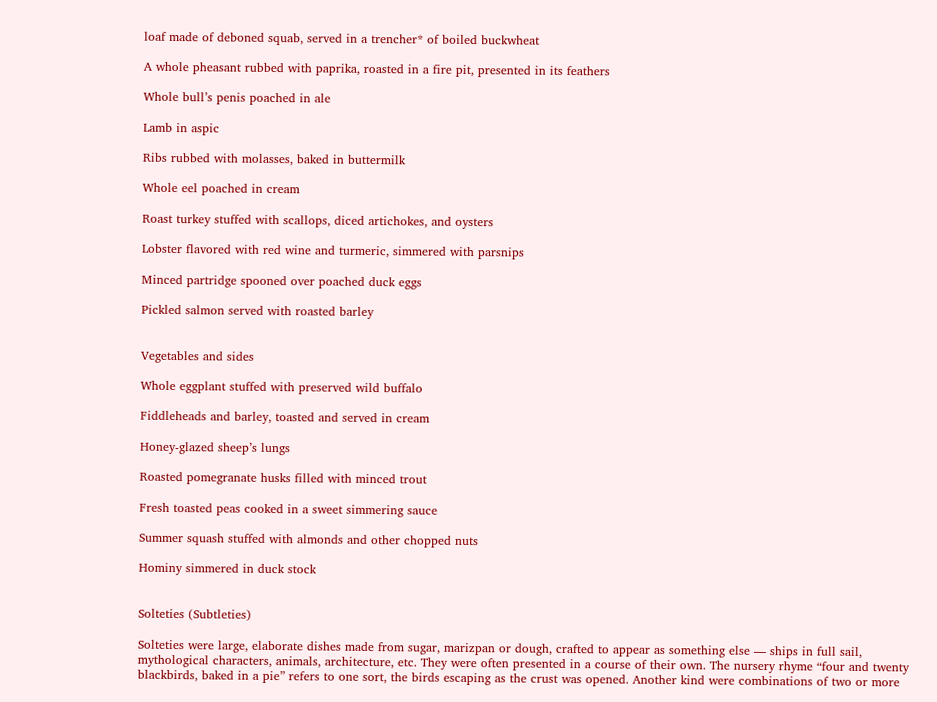loaf made of deboned squab, served in a trencher* of boiled buckwheat

A whole pheasant rubbed with paprika, roasted in a fire pit, presented in its feathers

Whole bull’s penis poached in ale

Lamb in aspic

Ribs rubbed with molasses, baked in buttermilk

Whole eel poached in cream

Roast turkey stuffed with scallops, diced artichokes, and oysters

Lobster flavored with red wine and turmeric, simmered with parsnips

Minced partridge spooned over poached duck eggs

Pickled salmon served with roasted barley


Vegetables and sides

Whole eggplant stuffed with preserved wild buffalo

Fiddleheads and barley, toasted and served in cream

Honey-glazed sheep’s lungs

Roasted pomegranate husks filled with minced trout

Fresh toasted peas cooked in a sweet simmering sauce

Summer squash stuffed with almonds and other chopped nuts

Hominy simmered in duck stock


Solteties (Subtleties)

Solteties were large, elaborate dishes made from sugar, marizpan or dough, crafted to appear as something else — ships in full sail, mythological characters, animals, architecture, etc. They were often presented in a course of their own. The nursery rhyme “four and twenty blackbirds, baked in a pie” refers to one sort, the birds escaping as the crust was opened. Another kind were combinations of two or more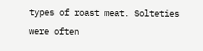types of roast meat. Solteties were often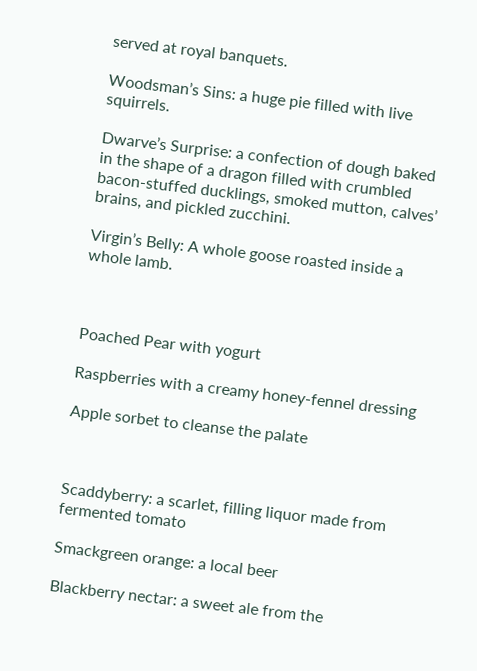served at royal banquets.

Woodsman’s Sins: a huge pie filled with live squirrels.

Dwarve’s Surprise: a confection of dough baked in the shape of a dragon filled with crumbled bacon-stuffed ducklings, smoked mutton, calves’ brains, and pickled zucchini.

Virgin’s Belly: A whole goose roasted inside a whole lamb.



Poached Pear with yogurt

Raspberries with a creamy honey-fennel dressing

Apple sorbet to cleanse the palate



Scaddyberry: a scarlet, filling liquor made from fermented tomato

Smackgreen orange: a local beer

Blackberry nectar: a sweet ale from the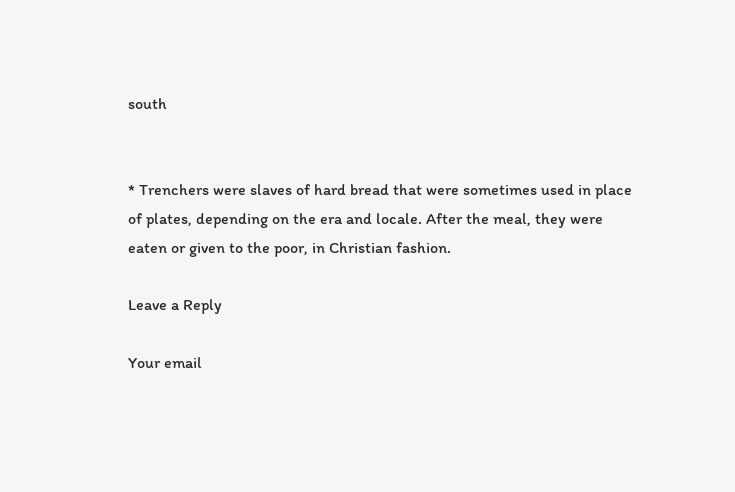south


* Trenchers were slaves of hard bread that were sometimes used in place of plates, depending on the era and locale. After the meal, they were eaten or given to the poor, in Christian fashion.

Leave a Reply

Your email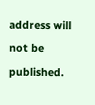address will not be published.